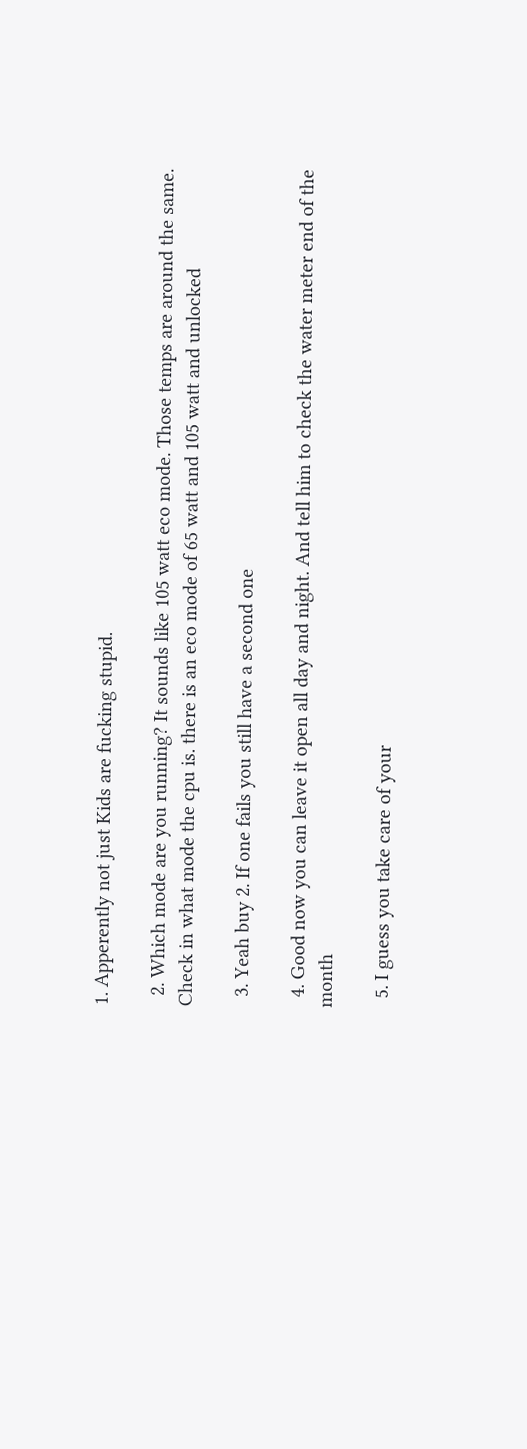1. Apperently not just Kids are fucking stupid.

  2. Which mode are you running? It sounds like 105 watt eco mode. Those temps are around the same. Check in what mode the cpu is. there is an eco mode of 65 watt and 105 watt and unlocked

  3. Yeah buy 2. If one fails you still have a second one

  4. Good now you can leave it open all day and night. And tell him to check the water meter end of the month

  5. I guess you take care of your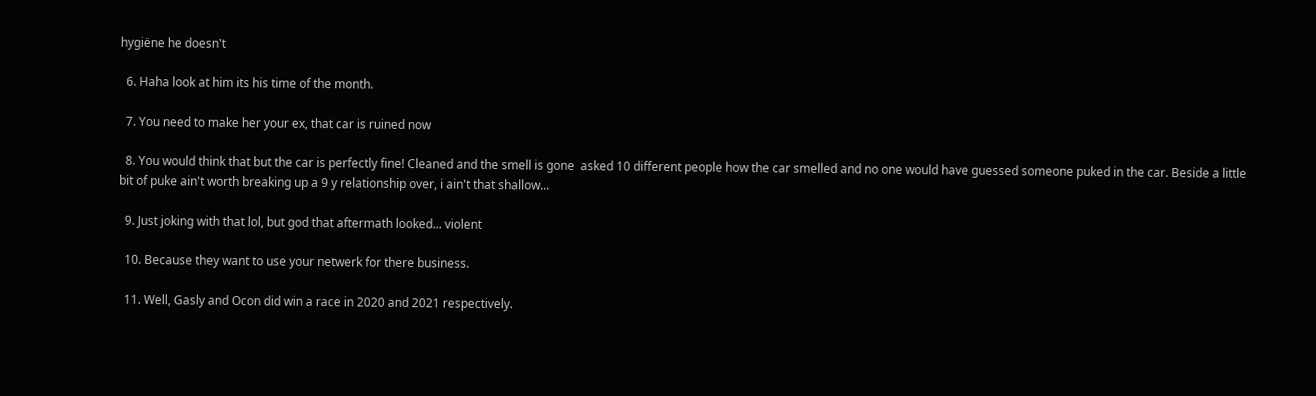hygiëne he doesn't

  6. Haha look at him its his time of the month.

  7. You need to make her your ex, that car is ruined now

  8. You would think that but the car is perfectly fine! Cleaned and the smell is gone  asked 10 different people how the car smelled and no one would have guessed someone puked in the car. Beside a little bit of puke ain't worth breaking up a 9 y relationship over, i ain't that shallow...

  9. Just joking with that lol, but god that aftermath looked... violent

  10. Because they want to use your netwerk for there business.

  11. Well, Gasly and Ocon did win a race in 2020 and 2021 respectively.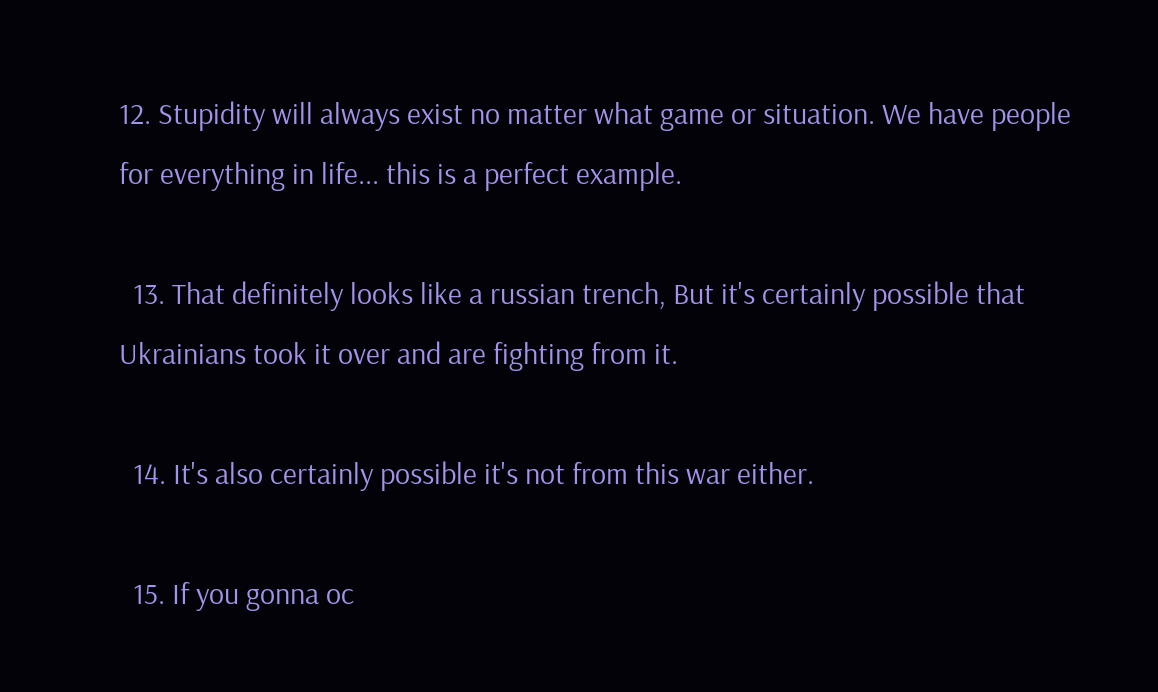12. Stupidity will always exist no matter what game or situation. We have people for everything in life... this is a perfect example.

  13. That definitely looks like a russian trench, But it's certainly possible that Ukrainians took it over and are fighting from it.

  14. It's also certainly possible it's not from this war either.

  15. If you gonna oc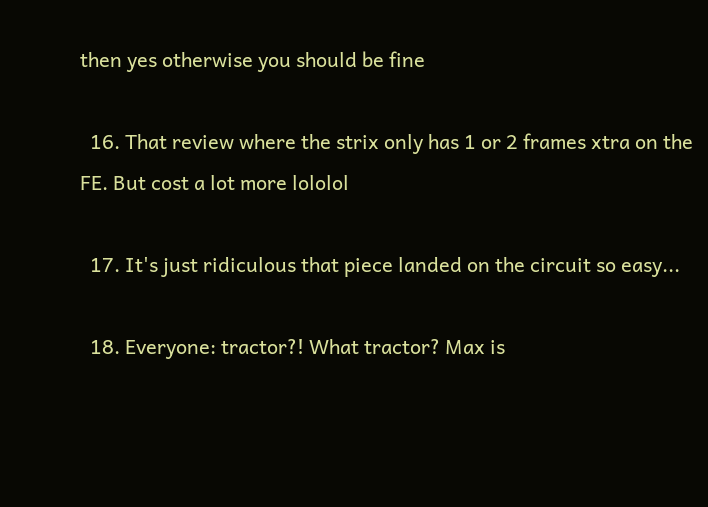then yes otherwise you should be fine

  16. That review where the strix only has 1 or 2 frames xtra on the FE. But cost a lot more lololol

  17. It's just ridiculous that piece landed on the circuit so easy...

  18. Everyone: tractor?! What tractor? Max is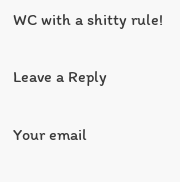WC with a shitty rule!

Leave a Reply

Your email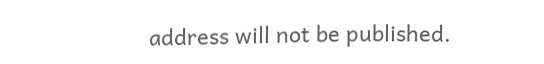address will not be published.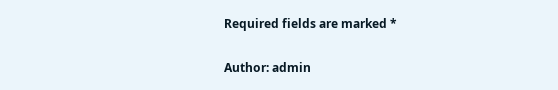Required fields are marked *

Author: admin